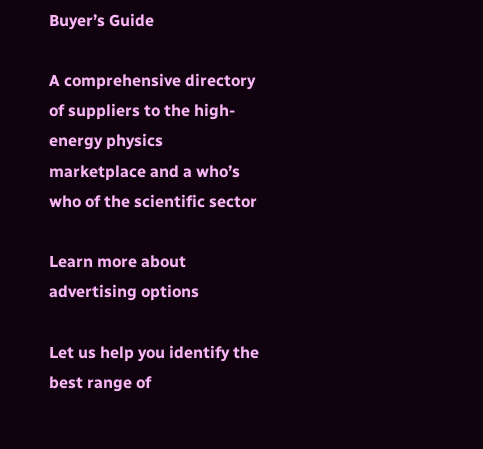Buyer’s Guide

A comprehensive directory of suppliers to the high-energy physics marketplace and a who’s who of the scientific sector

Learn more about advertising options

Let us help you identify the best range of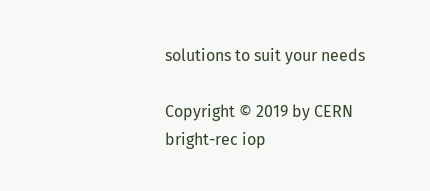solutions to suit your needs

Copyright © 2019 by CERN
bright-rec iop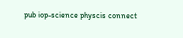pub iop-science physcis connect